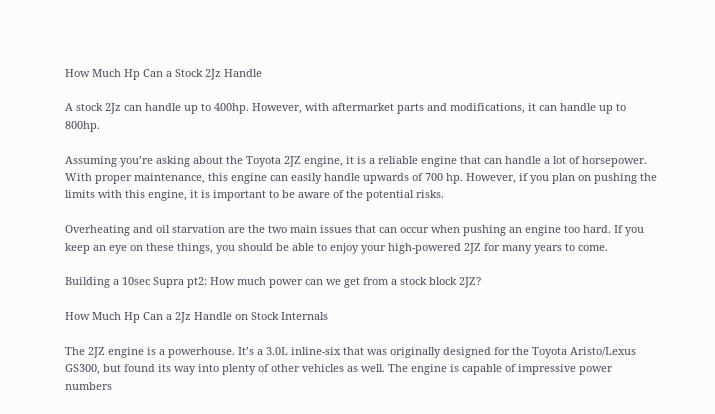How Much Hp Can a Stock 2Jz Handle

A stock 2Jz can handle up to 400hp. However, with aftermarket parts and modifications, it can handle up to 800hp.

Assuming you’re asking about the Toyota 2JZ engine, it is a reliable engine that can handle a lot of horsepower. With proper maintenance, this engine can easily handle upwards of 700 hp. However, if you plan on pushing the limits with this engine, it is important to be aware of the potential risks.

Overheating and oil starvation are the two main issues that can occur when pushing an engine too hard. If you keep an eye on these things, you should be able to enjoy your high-powered 2JZ for many years to come.

Building a 10sec Supra pt2: How much power can we get from a stock block 2JZ?

How Much Hp Can a 2Jz Handle on Stock Internals

The 2JZ engine is a powerhouse. It’s a 3.0L inline-six that was originally designed for the Toyota Aristo/Lexus GS300, but found its way into plenty of other vehicles as well. The engine is capable of impressive power numbers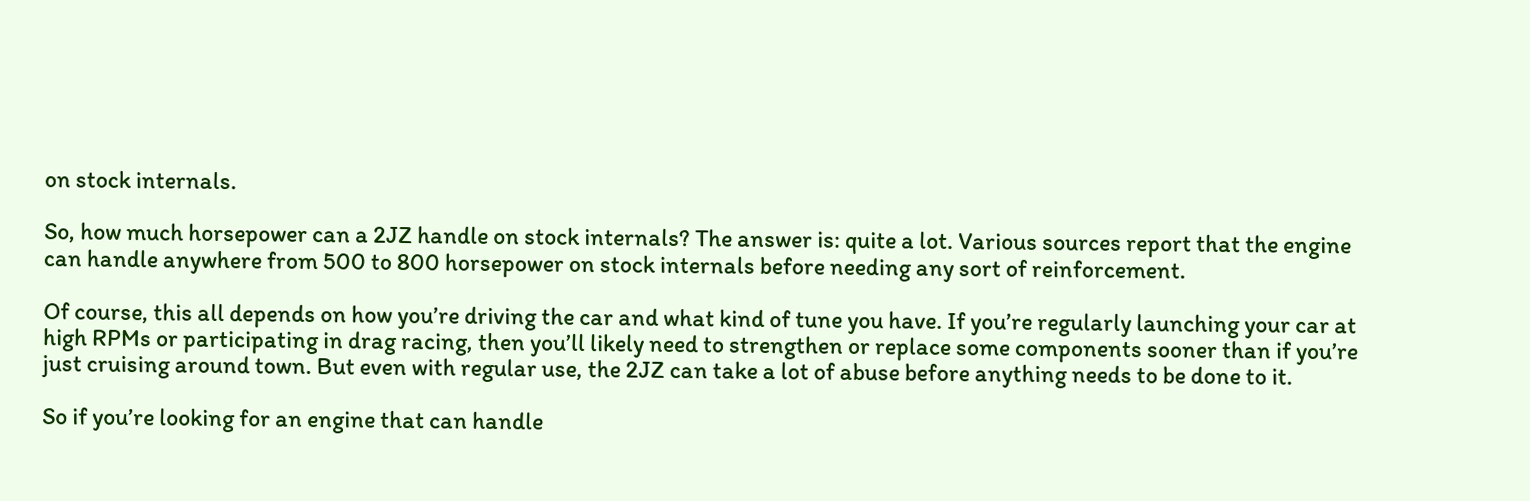on stock internals.

So, how much horsepower can a 2JZ handle on stock internals? The answer is: quite a lot. Various sources report that the engine can handle anywhere from 500 to 800 horsepower on stock internals before needing any sort of reinforcement.

Of course, this all depends on how you’re driving the car and what kind of tune you have. If you’re regularly launching your car at high RPMs or participating in drag racing, then you’ll likely need to strengthen or replace some components sooner than if you’re just cruising around town. But even with regular use, the 2JZ can take a lot of abuse before anything needs to be done to it.

So if you’re looking for an engine that can handle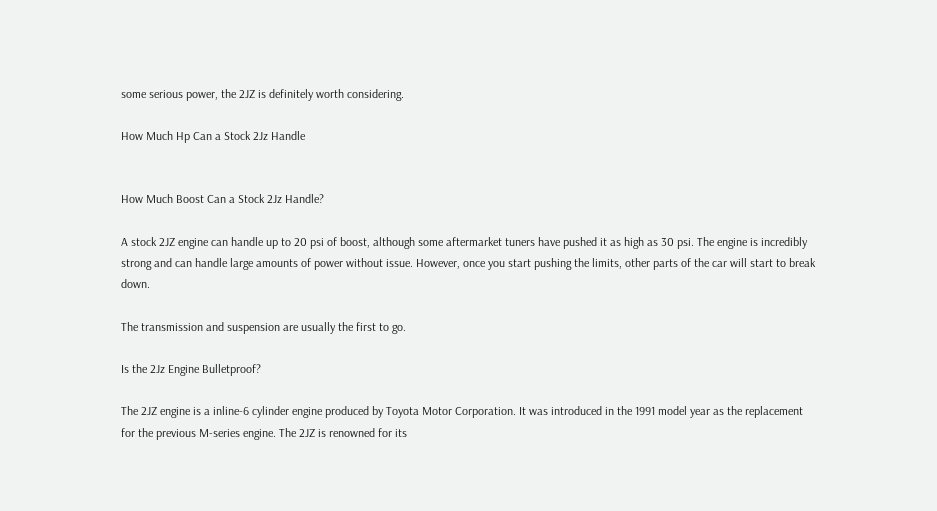some serious power, the 2JZ is definitely worth considering.

How Much Hp Can a Stock 2Jz Handle


How Much Boost Can a Stock 2Jz Handle?

A stock 2JZ engine can handle up to 20 psi of boost, although some aftermarket tuners have pushed it as high as 30 psi. The engine is incredibly strong and can handle large amounts of power without issue. However, once you start pushing the limits, other parts of the car will start to break down.

The transmission and suspension are usually the first to go.

Is the 2Jz Engine Bulletproof?

The 2JZ engine is a inline-6 cylinder engine produced by Toyota Motor Corporation. It was introduced in the 1991 model year as the replacement for the previous M-series engine. The 2JZ is renowned for its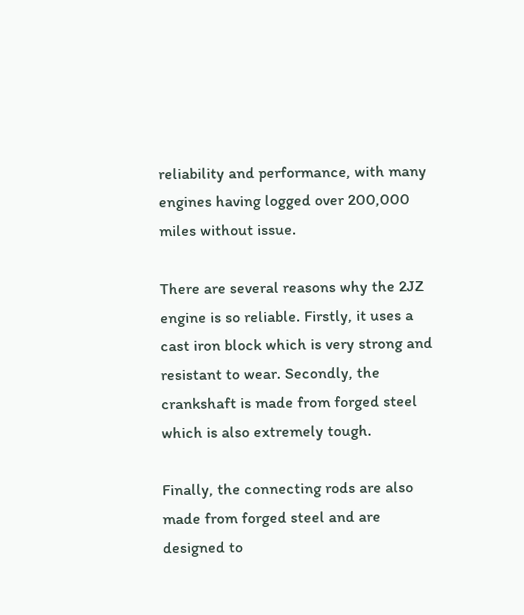reliability and performance, with many engines having logged over 200,000 miles without issue.

There are several reasons why the 2JZ engine is so reliable. Firstly, it uses a cast iron block which is very strong and resistant to wear. Secondly, the crankshaft is made from forged steel which is also extremely tough.

Finally, the connecting rods are also made from forged steel and are designed to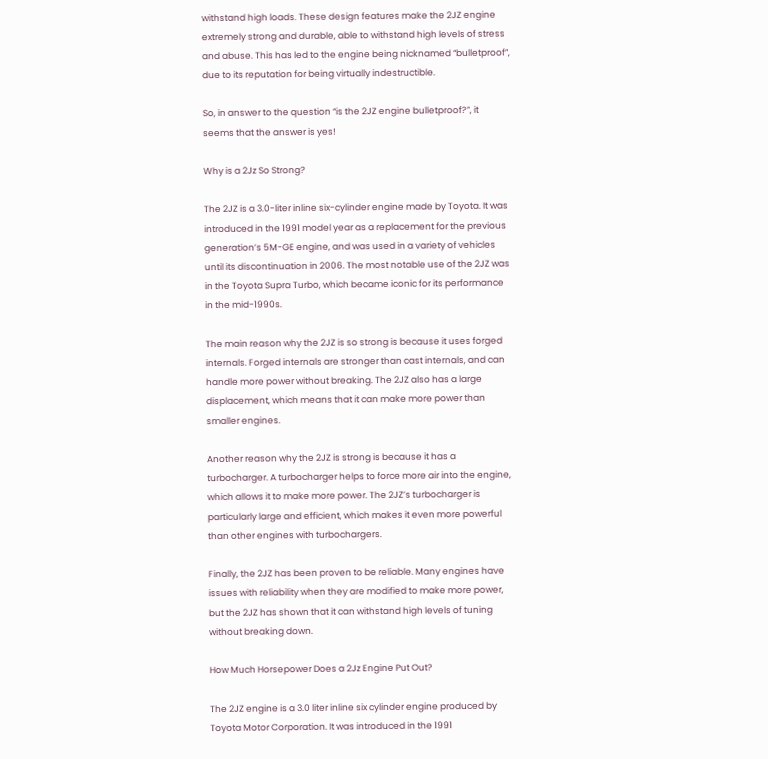withstand high loads. These design features make the 2JZ engine extremely strong and durable, able to withstand high levels of stress and abuse. This has led to the engine being nicknamed “bulletproof”, due to its reputation for being virtually indestructible.

So, in answer to the question “is the 2JZ engine bulletproof?”, it seems that the answer is yes!

Why is a 2Jz So Strong?

The 2JZ is a 3.0-liter inline six-cylinder engine made by Toyota. It was introduced in the 1991 model year as a replacement for the previous generation’s 5M-GE engine, and was used in a variety of vehicles until its discontinuation in 2006. The most notable use of the 2JZ was in the Toyota Supra Turbo, which became iconic for its performance in the mid-1990s.

The main reason why the 2JZ is so strong is because it uses forged internals. Forged internals are stronger than cast internals, and can handle more power without breaking. The 2JZ also has a large displacement, which means that it can make more power than smaller engines.

Another reason why the 2JZ is strong is because it has a turbocharger. A turbocharger helps to force more air into the engine, which allows it to make more power. The 2JZ’s turbocharger is particularly large and efficient, which makes it even more powerful than other engines with turbochargers.

Finally, the 2JZ has been proven to be reliable. Many engines have issues with reliability when they are modified to make more power, but the 2JZ has shown that it can withstand high levels of tuning without breaking down.

How Much Horsepower Does a 2Jz Engine Put Out?

The 2JZ engine is a 3.0 liter inline six cylinder engine produced by Toyota Motor Corporation. It was introduced in the 1991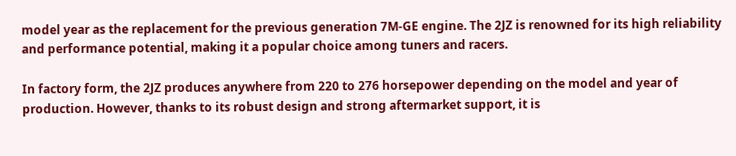model year as the replacement for the previous generation 7M-GE engine. The 2JZ is renowned for its high reliability and performance potential, making it a popular choice among tuners and racers.

In factory form, the 2JZ produces anywhere from 220 to 276 horsepower depending on the model and year of production. However, thanks to its robust design and strong aftermarket support, it is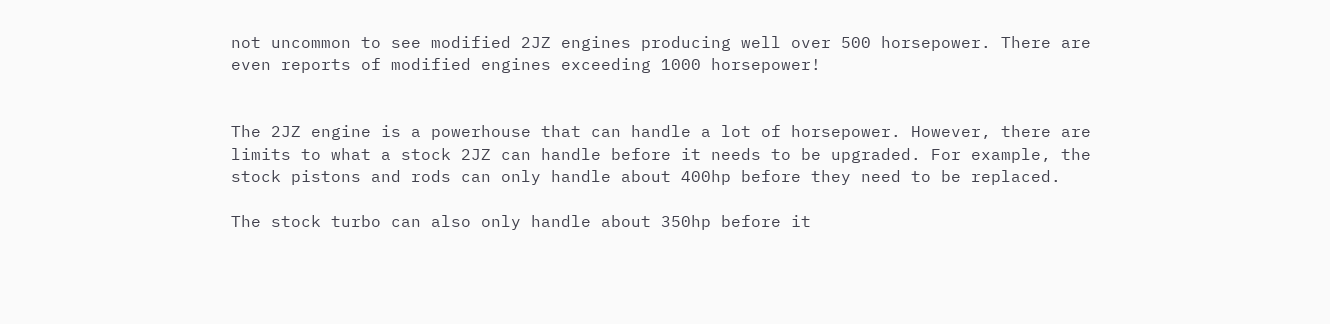not uncommon to see modified 2JZ engines producing well over 500 horsepower. There are even reports of modified engines exceeding 1000 horsepower!


The 2JZ engine is a powerhouse that can handle a lot of horsepower. However, there are limits to what a stock 2JZ can handle before it needs to be upgraded. For example, the stock pistons and rods can only handle about 400hp before they need to be replaced.

The stock turbo can also only handle about 350hp before it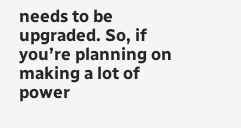needs to be upgraded. So, if you’re planning on making a lot of power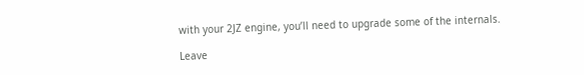with your 2JZ engine, you’ll need to upgrade some of the internals.

Leave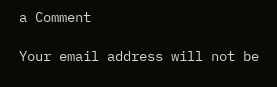a Comment

Your email address will not be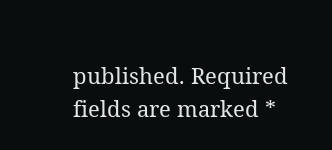published. Required fields are marked *